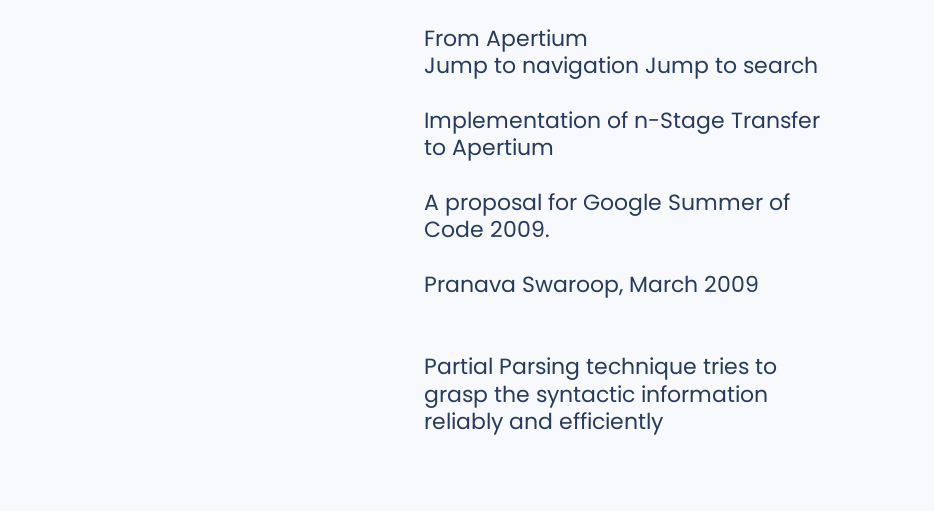From Apertium
Jump to navigation Jump to search

Implementation of n-Stage Transfer to Apertium

A proposal for Google Summer of Code 2009.

Pranava Swaroop, March 2009


Partial Parsing technique tries to grasp the syntactic information reliably and efficiently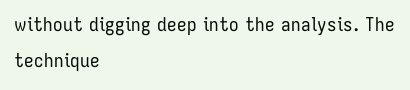without digging deep into the analysis. The technique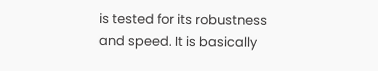is tested for its robustness and speed. It is basically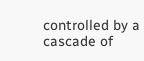controlled by a cascade of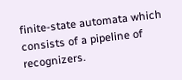finite-state automata which consists of a pipeline of recognizers.